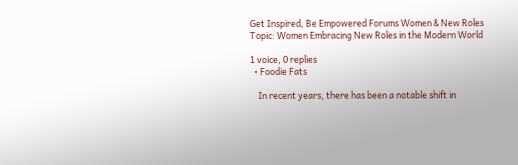Get Inspired, Be Empowered Forums Women & New Roles Topic: Women Embracing New Roles in the Modern World

1 voice, 0 replies
  • Foodie Fats

    In recent years, there has been a notable shift in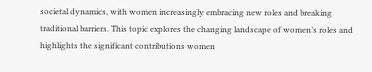societal dynamics, with women increasingly embracing new roles and breaking traditional barriers. This topic explores the changing landscape of women’s roles and highlights the significant contributions women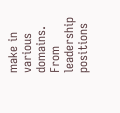make in various domains. From leadership positions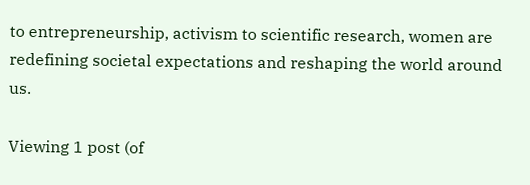to entrepreneurship, activism to scientific research, women are redefining societal expectations and reshaping the world around us.

Viewing 1 post (of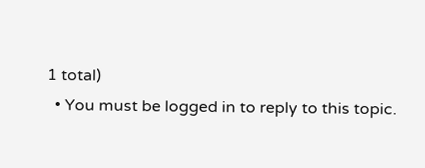1 total)
  • You must be logged in to reply to this topic.